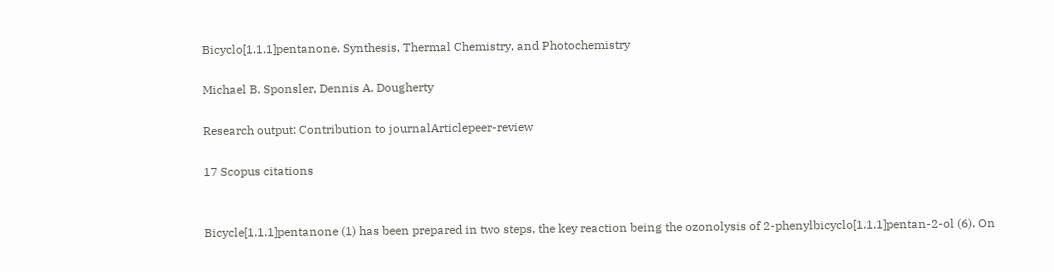Bicyclo[1.1.1]pentanone. Synthesis, Thermal Chemistry, and Photochemistry

Michael B. Sponsler, Dennis A. Dougherty

Research output: Contribution to journalArticlepeer-review

17 Scopus citations


Bicycle[1.1.1]pentanone (1) has been prepared in two steps, the key reaction being the ozonolysis of 2-phenylbicyclo[1.1.1]pentan-2-ol (6). On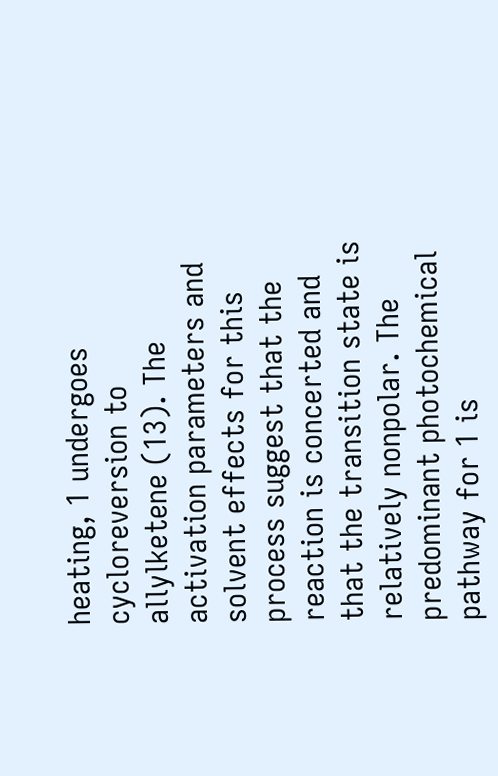heating, 1 undergoes cycloreversion to allylketene (13). The activation parameters and solvent effects for this process suggest that the reaction is concerted and that the transition state is relatively nonpolar. The predominant photochemical pathway for 1 is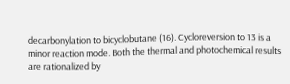decarbonylation to bicyclobutane (16). Cycloreversion to 13 is a minor reaction mode. Both the thermal and photochemical results are rationalized by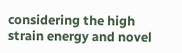considering the high strain energy and novel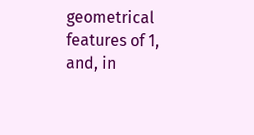geometrical features of 1, and, in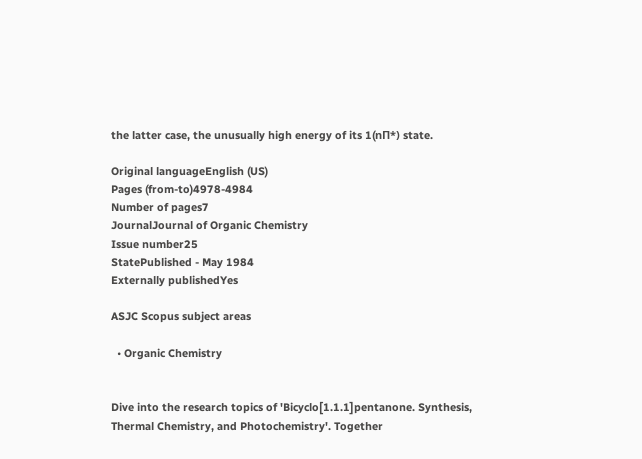the latter case, the unusually high energy of its 1(nΠ*) state.

Original languageEnglish (US)
Pages (from-to)4978-4984
Number of pages7
JournalJournal of Organic Chemistry
Issue number25
StatePublished - May 1984
Externally publishedYes

ASJC Scopus subject areas

  • Organic Chemistry


Dive into the research topics of 'Bicyclo[1.1.1]pentanone. Synthesis, Thermal Chemistry, and Photochemistry'. Together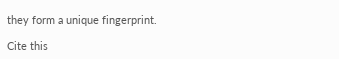they form a unique fingerprint.

Cite this